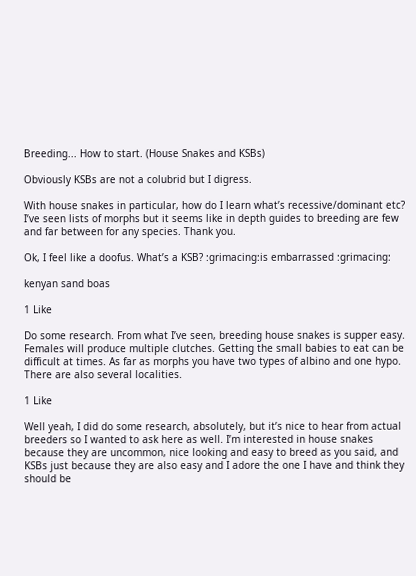Breeding... How to start. (House Snakes and KSBs)

Obviously KSBs are not a colubrid but I digress.

With house snakes in particular, how do I learn what’s recessive/dominant etc? I’ve seen lists of morphs but it seems like in depth guides to breeding are few and far between for any species. Thank you.

Ok, I feel like a doofus. What’s a KSB? :grimacing:is embarrassed :grimacing:

kenyan sand boas

1 Like

Do some research. From what I’ve seen, breeding house snakes is supper easy. Females will produce multiple clutches. Getting the small babies to eat can be difficult at times. As far as morphs you have two types of albino and one hypo. There are also several localities.

1 Like

Well yeah, I did do some research, absolutely, but it’s nice to hear from actual breeders so I wanted to ask here as well. I’m interested in house snakes because they are uncommon, nice looking and easy to breed as you said, and KSBs just because they are also easy and I adore the one I have and think they should be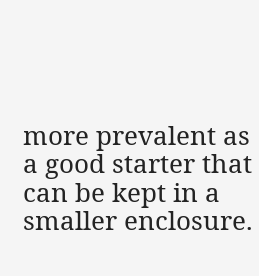more prevalent as a good starter that can be kept in a smaller enclosure.